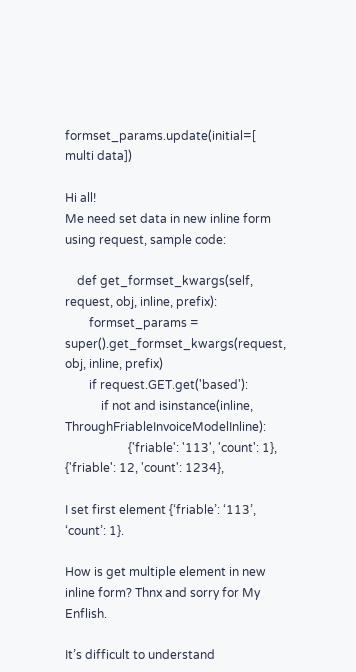formset_params.update(initial=[ multi data])

Hi all!
Me need set data in new inline form using request, sample code:

    def get_formset_kwargs(self, request, obj, inline, prefix):
        formset_params = super().get_formset_kwargs(request, obj, inline, prefix)
        if request.GET.get('based'):
            if not and isinstance(inline, ThroughFriableInvoiceModelInline):
                     {'friable': '113', 'count': 1}, {'friable': 12, 'count': 1234},

I set first element {‘friable’: ‘113’, ‘count’: 1}.

How is get multiple element in new inline form? Thnx and sorry for My Enflish.

It’s difficult to understand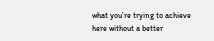what you’re trying to achieve here without a better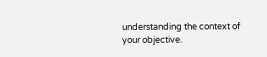understanding the context of your objective.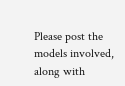Please post the models involved, along with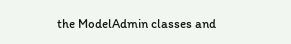the ModelAdmin classes and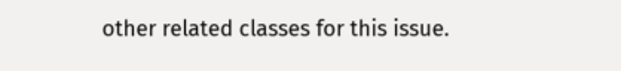other related classes for this issue.